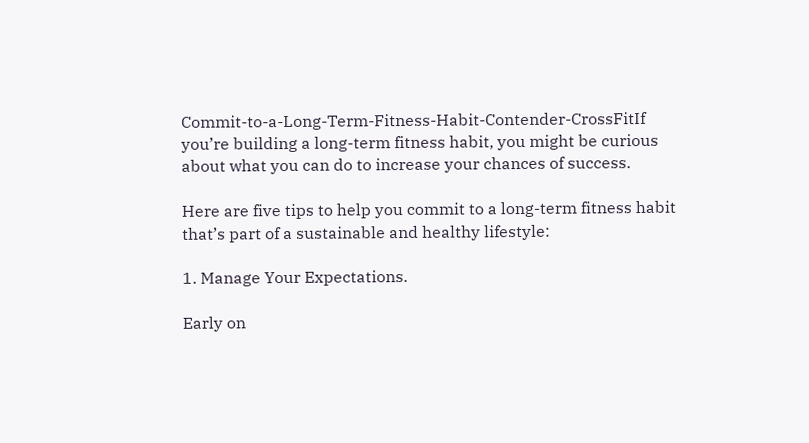Commit-to-a-Long-Term-Fitness-Habit-Contender-CrossFitIf you’re building a long-term fitness habit, you might be curious about what you can do to increase your chances of success.

Here are five tips to help you commit to a long-term fitness habit that’s part of a sustainable and healthy lifestyle:

1. Manage Your Expectations.

Early on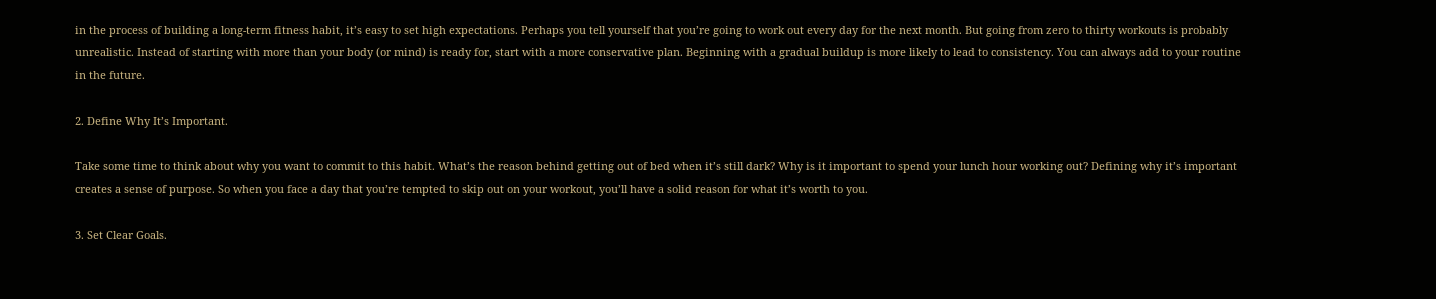in the process of building a long-term fitness habit, it’s easy to set high expectations. Perhaps you tell yourself that you’re going to work out every day for the next month. But going from zero to thirty workouts is probably unrealistic. Instead of starting with more than your body (or mind) is ready for, start with a more conservative plan. Beginning with a gradual buildup is more likely to lead to consistency. You can always add to your routine in the future.

2. Define Why It’s Important.

Take some time to think about why you want to commit to this habit. What’s the reason behind getting out of bed when it’s still dark? Why is it important to spend your lunch hour working out? Defining why it’s important creates a sense of purpose. So when you face a day that you’re tempted to skip out on your workout, you’ll have a solid reason for what it’s worth to you.

3. Set Clear Goals.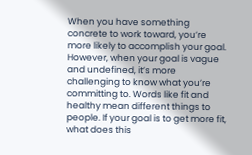When you have something concrete to work toward, you’re more likely to accomplish your goal. However, when your goal is vague and undefined, it’s more challenging to know what you’re committing to. Words like fit and healthy mean different things to people. If your goal is to get more fit, what does this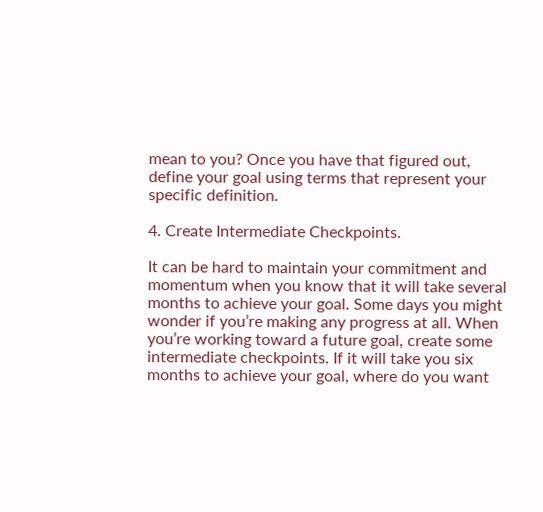mean to you? Once you have that figured out, define your goal using terms that represent your specific definition.

4. Create Intermediate Checkpoints.

It can be hard to maintain your commitment and momentum when you know that it will take several months to achieve your goal. Some days you might wonder if you’re making any progress at all. When you’re working toward a future goal, create some intermediate checkpoints. If it will take you six months to achieve your goal, where do you want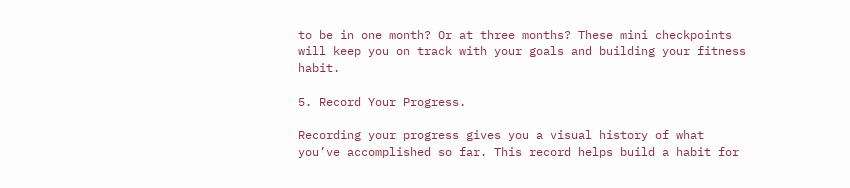to be in one month? Or at three months? These mini checkpoints will keep you on track with your goals and building your fitness habit.

5. Record Your Progress.

Recording your progress gives you a visual history of what you’ve accomplished so far. This record helps build a habit for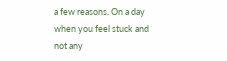a few reasons. On a day when you feel stuck and not any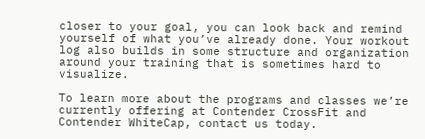closer to your goal, you can look back and remind yourself of what you’ve already done. Your workout log also builds in some structure and organization around your training that is sometimes hard to visualize.

To learn more about the programs and classes we’re currently offering at Contender CrossFit and Contender WhiteCap, contact us today.